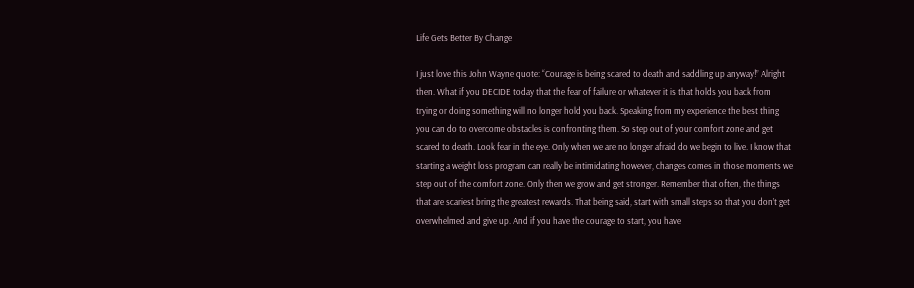Life Gets Better By Change

I just love this John Wayne quote: “Courage is being scared to death and saddling up anyway!” Alright then. What if you DECIDE today that the fear of failure or whatever it is that holds you back from trying or doing something will no longer hold you back. Speaking from my experience the best thing you can do to overcome obstacles is confronting them. So step out of your comfort zone and get scared to death. Look fear in the eye. Only when we are no longer afraid do we begin to live. I know that starting a weight loss program can really be intimidating however, changes comes in those moments we step out of the comfort zone. Only then we grow and get stronger. Remember that often, the things that are scariest bring the greatest rewards. That being said, start with small steps so that you don’t get overwhelmed and give up. And if you have the courage to start, you have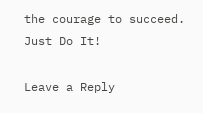the courage to succeed. Just Do It!

Leave a Reply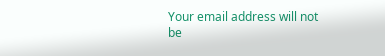Your email address will not be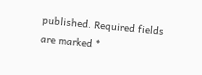published. Required fields are marked *